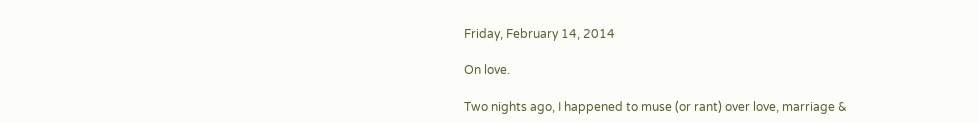Friday, February 14, 2014

On love.

Two nights ago, I happened to muse (or rant) over love, marriage &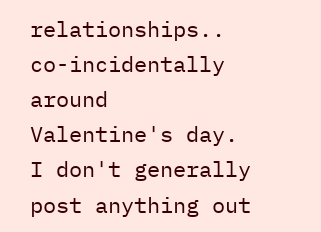relationships.. co-incidentally around Valentine's day. I don't generally post anything out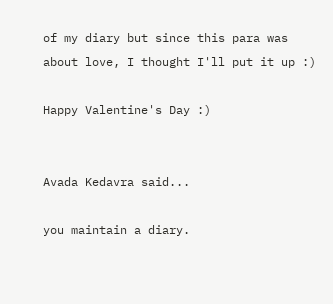of my diary but since this para was about love, I thought I'll put it up :)

Happy Valentine's Day :)


Avada Kedavra said...

you maintain a diary.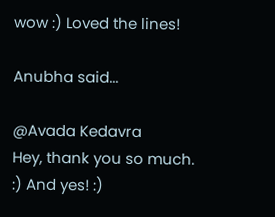wow :) Loved the lines!

Anubha said...

@Avada Kedavra
Hey, thank you so much. :) And yes! :)